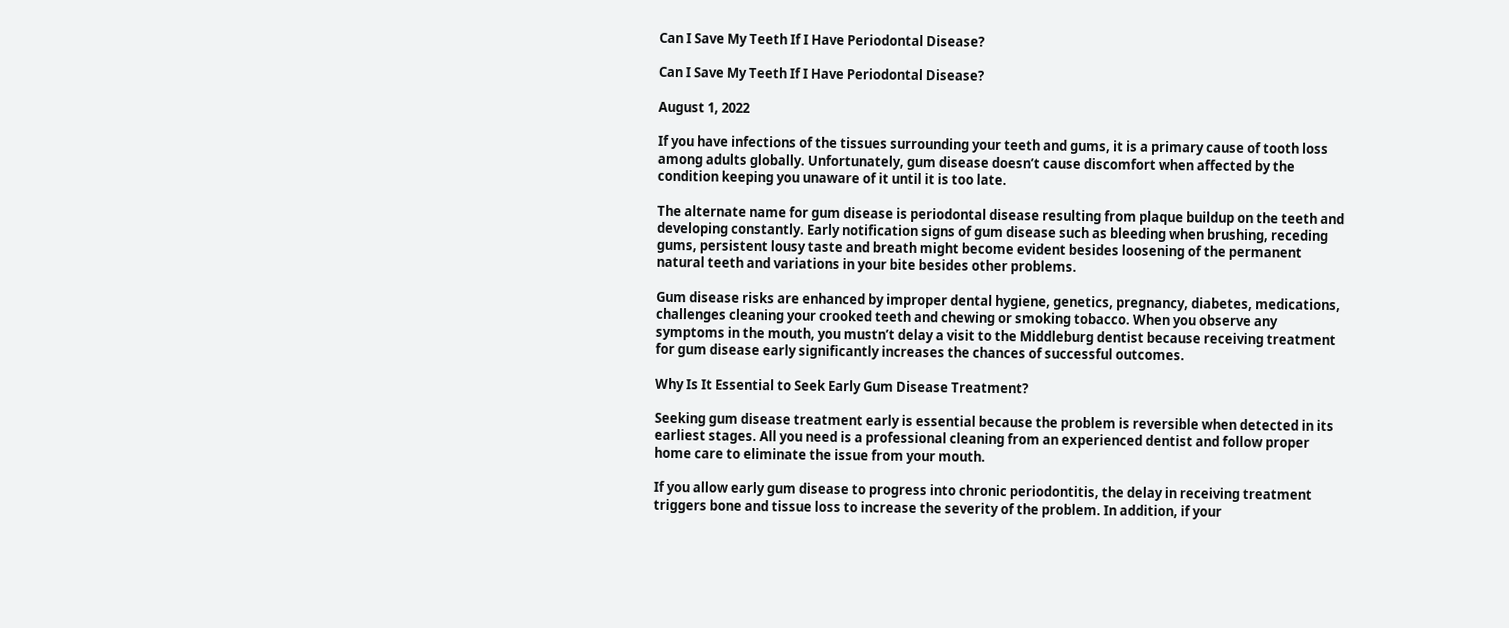Can I Save My Teeth If I Have Periodontal Disease?

Can I Save My Teeth If I Have Periodontal Disease?

August 1, 2022

If you have infections of the tissues surrounding your teeth and gums, it is a primary cause of tooth loss among adults globally. Unfortunately, gum disease doesn’t cause discomfort when affected by the condition keeping you unaware of it until it is too late.

The alternate name for gum disease is periodontal disease resulting from plaque buildup on the teeth and developing constantly. Early notification signs of gum disease such as bleeding when brushing, receding gums, persistent lousy taste and breath might become evident besides loosening of the permanent natural teeth and variations in your bite besides other problems.

Gum disease risks are enhanced by improper dental hygiene, genetics, pregnancy, diabetes, medications, challenges cleaning your crooked teeth and chewing or smoking tobacco. When you observe any symptoms in the mouth, you mustn’t delay a visit to the Middleburg dentist because receiving treatment for gum disease early significantly increases the chances of successful outcomes.

Why Is It Essential to Seek Early Gum Disease Treatment?

Seeking gum disease treatment early is essential because the problem is reversible when detected in its earliest stages. All you need is a professional cleaning from an experienced dentist and follow proper home care to eliminate the issue from your mouth.

If you allow early gum disease to progress into chronic periodontitis, the delay in receiving treatment triggers bone and tissue loss to increase the severity of the problem. In addition, if your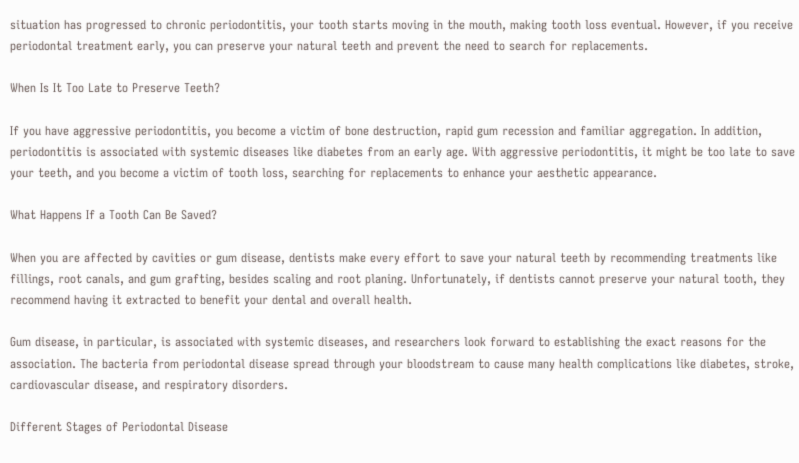situation has progressed to chronic periodontitis, your tooth starts moving in the mouth, making tooth loss eventual. However, if you receive periodontal treatment early, you can preserve your natural teeth and prevent the need to search for replacements.

When Is It Too Late to Preserve Teeth?

If you have aggressive periodontitis, you become a victim of bone destruction, rapid gum recession and familiar aggregation. In addition, periodontitis is associated with systemic diseases like diabetes from an early age. With aggressive periodontitis, it might be too late to save your teeth, and you become a victim of tooth loss, searching for replacements to enhance your aesthetic appearance.

What Happens If a Tooth Can Be Saved?

When you are affected by cavities or gum disease, dentists make every effort to save your natural teeth by recommending treatments like fillings, root canals, and gum grafting, besides scaling and root planing. Unfortunately, if dentists cannot preserve your natural tooth, they recommend having it extracted to benefit your dental and overall health.

Gum disease, in particular, is associated with systemic diseases, and researchers look forward to establishing the exact reasons for the association. The bacteria from periodontal disease spread through your bloodstream to cause many health complications like diabetes, stroke, cardiovascular disease, and respiratory disorders.

Different Stages of Periodontal Disease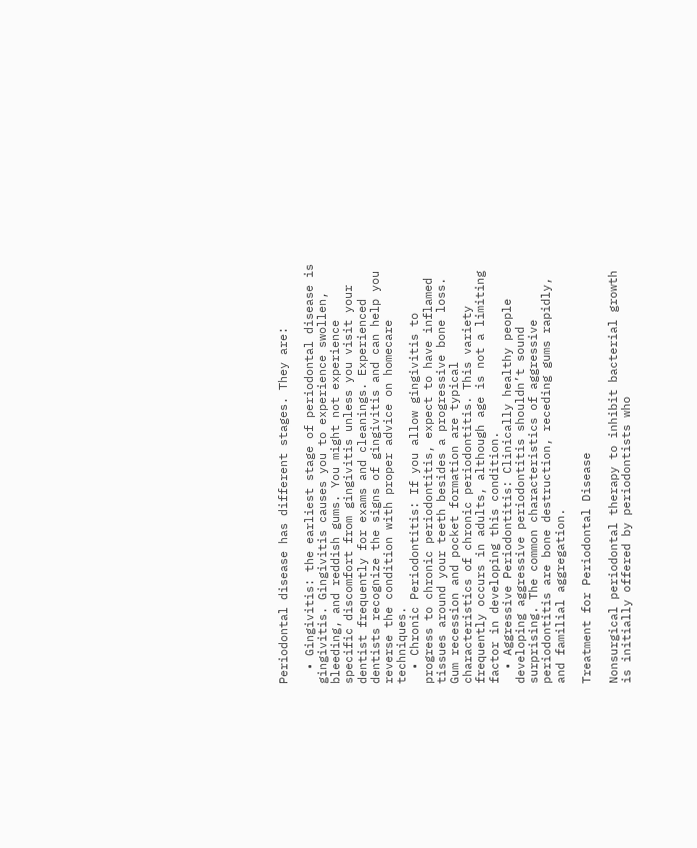Periodontal disease has different stages. They are:

  • Gingivitis: the earliest stage of periodontal disease is gingivitis. Gingivitis causes you to experience swollen, bleeding, and reddish gums. You might not experience specific discomfort from gingivitis unless you visit your dentist frequently for exams and cleanings. Experienced dentists recognize the signs of gingivitis and can help you reverse the condition with proper advice on homecare techniques.
  • Chronic Periodontitis: If you allow gingivitis to progress to chronic periodontitis, expect to have inflamed tissues around your teeth besides a progressive bone loss. Gum recession and pocket formation are typical characteristics of chronic periodontitis. This variety frequently occurs in adults, although age is not a limiting factor in developing this condition.
  • Aggressive Periodontitis: Clinically healthy people developing aggressive periodontitis shouldn’t sound surprising. The common characteristics of aggressive periodontitis are bone destruction, receding gums rapidly, and familial aggregation.

Treatment for Periodontal Disease

Nonsurgical periodontal therapy to inhibit bacterial growth is initially offered by periodontists who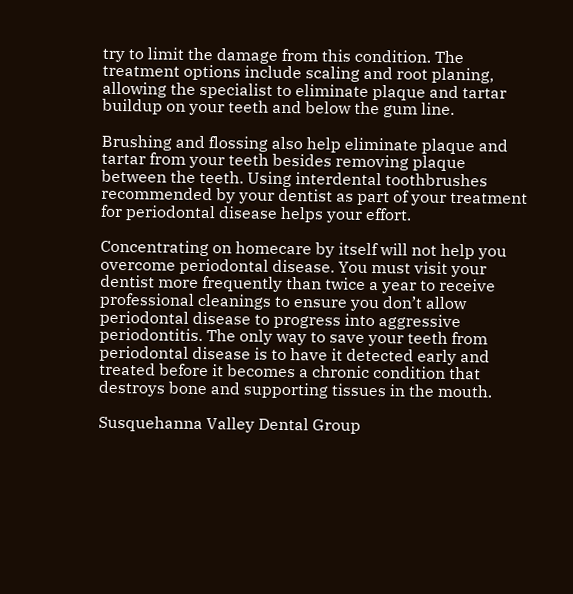try to limit the damage from this condition. The treatment options include scaling and root planing, allowing the specialist to eliminate plaque and tartar buildup on your teeth and below the gum line.

Brushing and flossing also help eliminate plaque and tartar from your teeth besides removing plaque between the teeth. Using interdental toothbrushes recommended by your dentist as part of your treatment for periodontal disease helps your effort.

Concentrating on homecare by itself will not help you overcome periodontal disease. You must visit your dentist more frequently than twice a year to receive professional cleanings to ensure you don’t allow periodontal disease to progress into aggressive periodontitis. The only way to save your teeth from periodontal disease is to have it detected early and treated before it becomes a chronic condition that destroys bone and supporting tissues in the mouth.

Susquehanna Valley Dental Group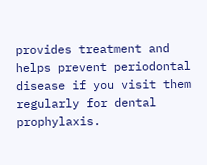provides treatment and helps prevent periodontal disease if you visit them regularly for dental prophylaxis.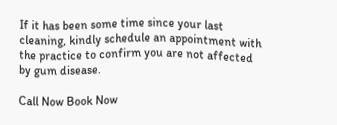If it has been some time since your last cleaning, kindly schedule an appointment with the practice to confirm you are not affected by gum disease.

Call Now Book Now